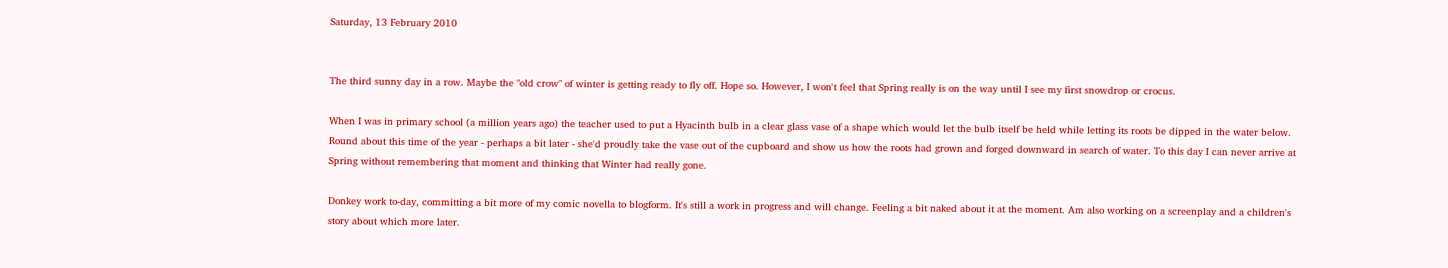Saturday, 13 February 2010


The third sunny day in a row. Maybe the "old crow" of winter is getting ready to fly off. Hope so. However, I won't feel that Spring really is on the way until I see my first snowdrop or crocus.

When I was in primary school (a million years ago) the teacher used to put a Hyacinth bulb in a clear glass vase of a shape which would let the bulb itself be held while letting its roots be dipped in the water below. Round about this time of the year - perhaps a bit later - she'd proudly take the vase out of the cupboard and show us how the roots had grown and forged downward in search of water. To this day I can never arrive at Spring without remembering that moment and thinking that Winter had really gone.

Donkey work to-day, committing a bit more of my comic novella to blogform. It's still a work in progress and will change. Feeling a bit naked about it at the moment. Am also working on a screenplay and a children's story about which more later.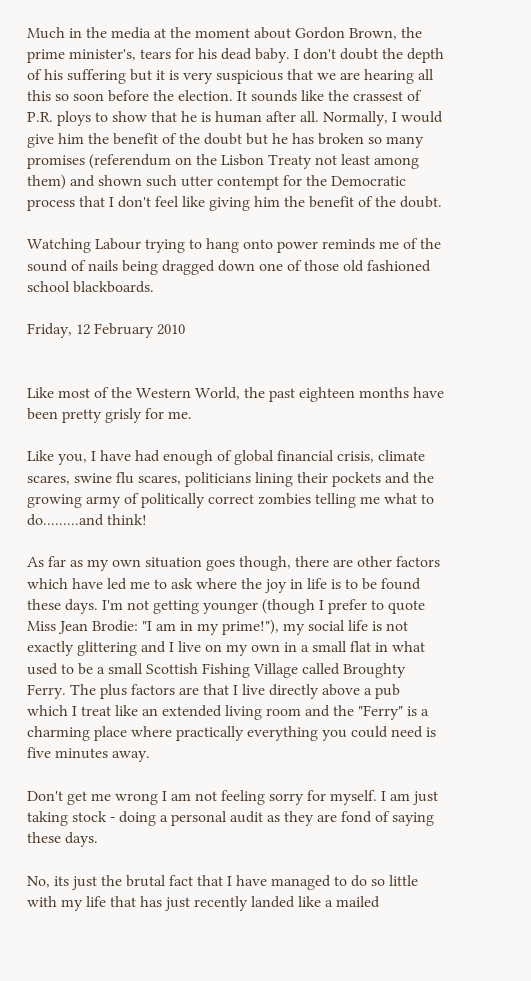Much in the media at the moment about Gordon Brown, the prime minister's, tears for his dead baby. I don't doubt the depth of his suffering but it is very suspicious that we are hearing all this so soon before the election. It sounds like the crassest of P.R. ploys to show that he is human after all. Normally, I would give him the benefit of the doubt but he has broken so many promises (referendum on the Lisbon Treaty not least among them) and shown such utter contempt for the Democratic process that I don't feel like giving him the benefit of the doubt.

Watching Labour trying to hang onto power reminds me of the sound of nails being dragged down one of those old fashioned school blackboards.

Friday, 12 February 2010


Like most of the Western World, the past eighteen months have been pretty grisly for me.

Like you, I have had enough of global financial crisis, climate scares, swine flu scares, politicians lining their pockets and the growing army of politically correct zombies telling me what to do.........and think!

As far as my own situation goes though, there are other factors which have led me to ask where the joy in life is to be found these days. I'm not getting younger (though I prefer to quote Miss Jean Brodie: "I am in my prime!"), my social life is not exactly glittering and I live on my own in a small flat in what used to be a small Scottish Fishing Village called Broughty Ferry. The plus factors are that I live directly above a pub which I treat like an extended living room and the "Ferry" is a charming place where practically everything you could need is five minutes away.

Don't get me wrong I am not feeling sorry for myself. I am just taking stock - doing a personal audit as they are fond of saying these days.

No, its just the brutal fact that I have managed to do so little with my life that has just recently landed like a mailed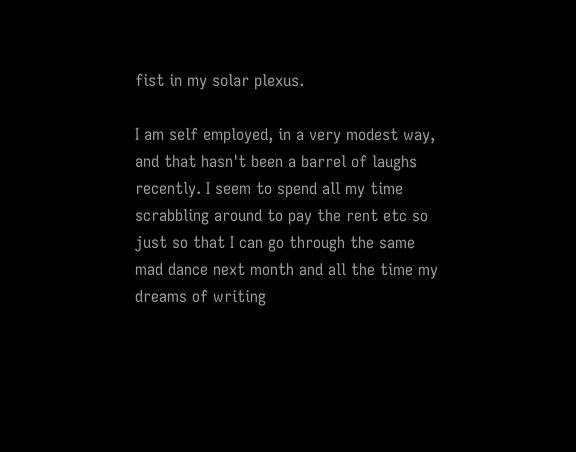fist in my solar plexus.

I am self employed, in a very modest way, and that hasn't been a barrel of laughs recently. I seem to spend all my time scrabbling around to pay the rent etc so just so that I can go through the same mad dance next month and all the time my dreams of writing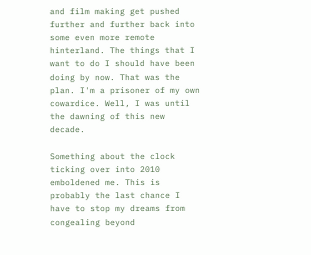and film making get pushed further and further back into some even more remote hinterland. The things that I want to do I should have been doing by now. That was the plan. I'm a prisoner of my own cowardice. Well, I was until the dawning of this new decade.

Something about the clock ticking over into 2010 emboldened me. This is probably the last chance I have to stop my dreams from congealing beyond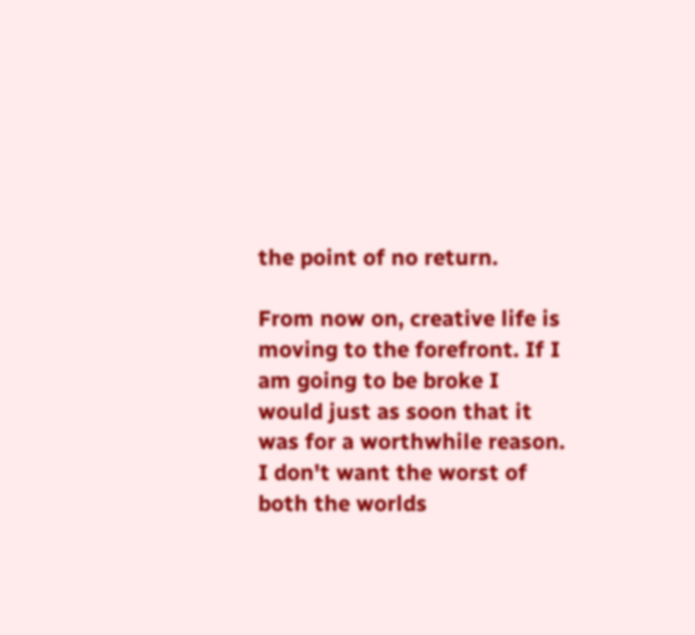the point of no return.

From now on, creative life is moving to the forefront. If I am going to be broke I would just as soon that it was for a worthwhile reason. I don't want the worst of both the worlds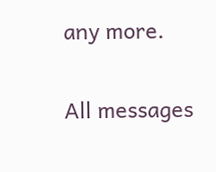any more.

All messages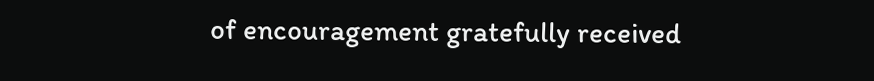of encouragement gratefully received